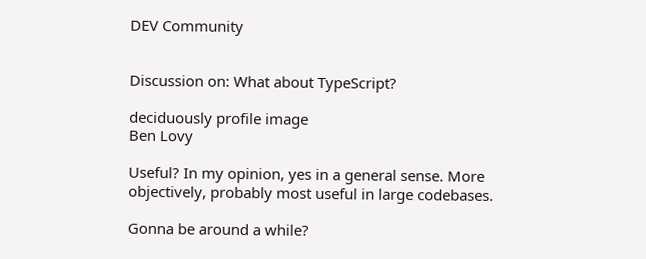DEV Community


Discussion on: What about TypeScript?

deciduously profile image
Ben Lovy

Useful? In my opinion, yes in a general sense. More objectively, probably most useful in large codebases.

Gonna be around a while?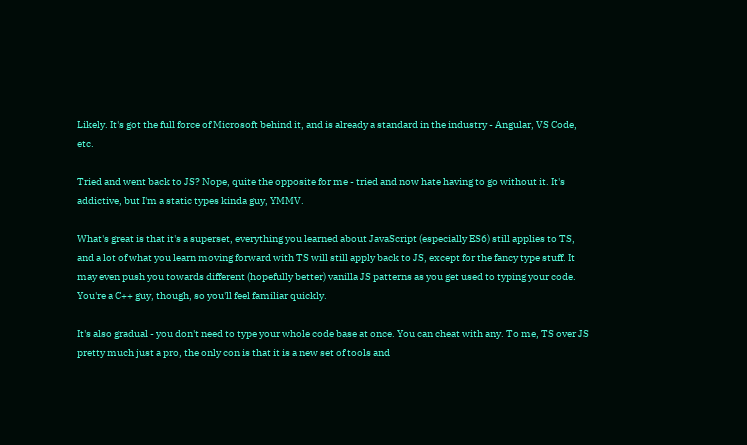Likely. It's got the full force of Microsoft behind it, and is already a standard in the industry - Angular, VS Code, etc.

Tried and went back to JS? Nope, quite the opposite for me - tried and now hate having to go without it. It's addictive, but I'm a static types kinda guy, YMMV.

What's great is that it's a superset, everything you learned about JavaScript (especially ES6) still applies to TS, and a lot of what you learn moving forward with TS will still apply back to JS, except for the fancy type stuff. It may even push you towards different (hopefully better) vanilla JS patterns as you get used to typing your code. You're a C++ guy, though, so you'll feel familiar quickly.

It's also gradual - you don't need to type your whole code base at once. You can cheat with any. To me, TS over JS pretty much just a pro, the only con is that it is a new set of tools and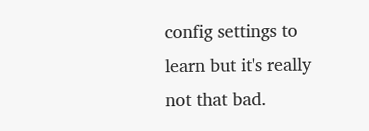config settings to learn but it's really not that bad.